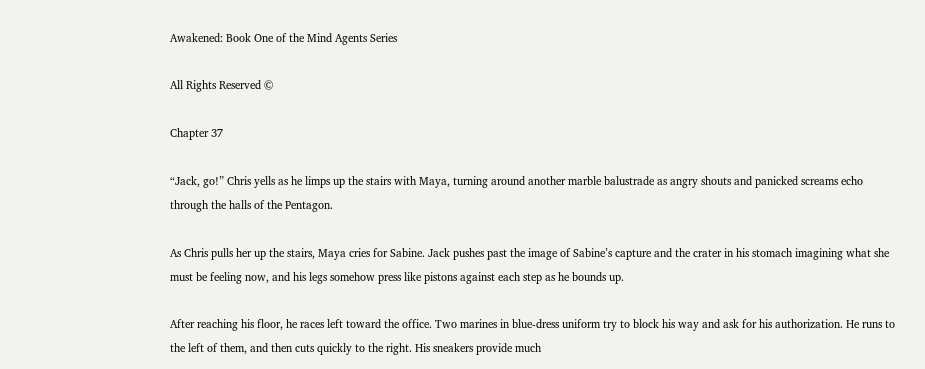Awakened: Book One of the Mind Agents Series

All Rights Reserved ©

Chapter 37

“Jack, go!” Chris yells as he limps up the stairs with Maya, turning around another marble balustrade as angry shouts and panicked screams echo through the halls of the Pentagon.

As Chris pulls her up the stairs, Maya cries for Sabine. Jack pushes past the image of Sabine’s capture and the crater in his stomach imagining what she must be feeling now, and his legs somehow press like pistons against each step as he bounds up.

After reaching his floor, he races left toward the office. Two marines in blue-dress uniform try to block his way and ask for his authorization. He runs to the left of them, and then cuts quickly to the right. His sneakers provide much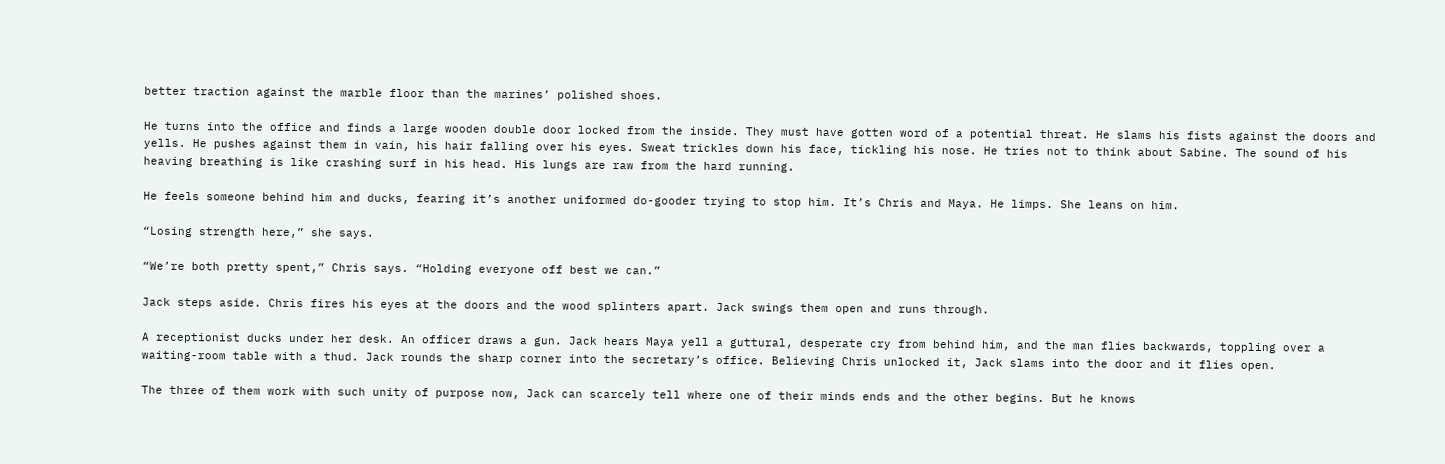better traction against the marble floor than the marines’ polished shoes.

He turns into the office and finds a large wooden double door locked from the inside. They must have gotten word of a potential threat. He slams his fists against the doors and yells. He pushes against them in vain, his hair falling over his eyes. Sweat trickles down his face, tickling his nose. He tries not to think about Sabine. The sound of his heaving breathing is like crashing surf in his head. His lungs are raw from the hard running.

He feels someone behind him and ducks, fearing it’s another uniformed do-gooder trying to stop him. It’s Chris and Maya. He limps. She leans on him.

“Losing strength here,” she says.

“We’re both pretty spent,” Chris says. “Holding everyone off best we can.”

Jack steps aside. Chris fires his eyes at the doors and the wood splinters apart. Jack swings them open and runs through.

A receptionist ducks under her desk. An officer draws a gun. Jack hears Maya yell a guttural, desperate cry from behind him, and the man flies backwards, toppling over a waiting-room table with a thud. Jack rounds the sharp corner into the secretary’s office. Believing Chris unlocked it, Jack slams into the door and it flies open.

The three of them work with such unity of purpose now, Jack can scarcely tell where one of their minds ends and the other begins. But he knows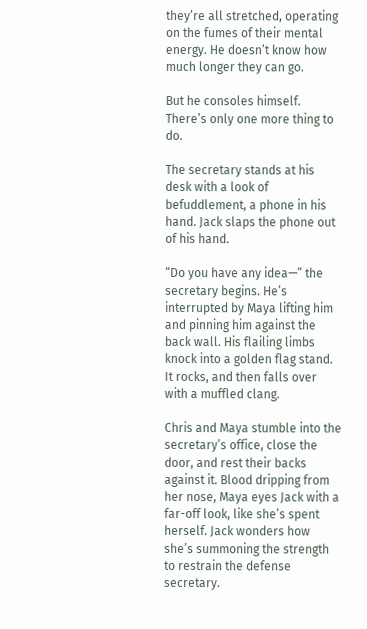they’re all stretched, operating on the fumes of their mental energy. He doesn’t know how much longer they can go.

But he consoles himself. There’s only one more thing to do.

The secretary stands at his desk with a look of befuddlement, a phone in his hand. Jack slaps the phone out of his hand.

“Do you have any idea—” the secretary begins. He’s interrupted by Maya lifting him and pinning him against the back wall. His flailing limbs knock into a golden flag stand. It rocks, and then falls over with a muffled clang.

Chris and Maya stumble into the secretary’s office, close the door, and rest their backs against it. Blood dripping from her nose, Maya eyes Jack with a far-off look, like she’s spent herself. Jack wonders how she’s summoning the strength to restrain the defense secretary.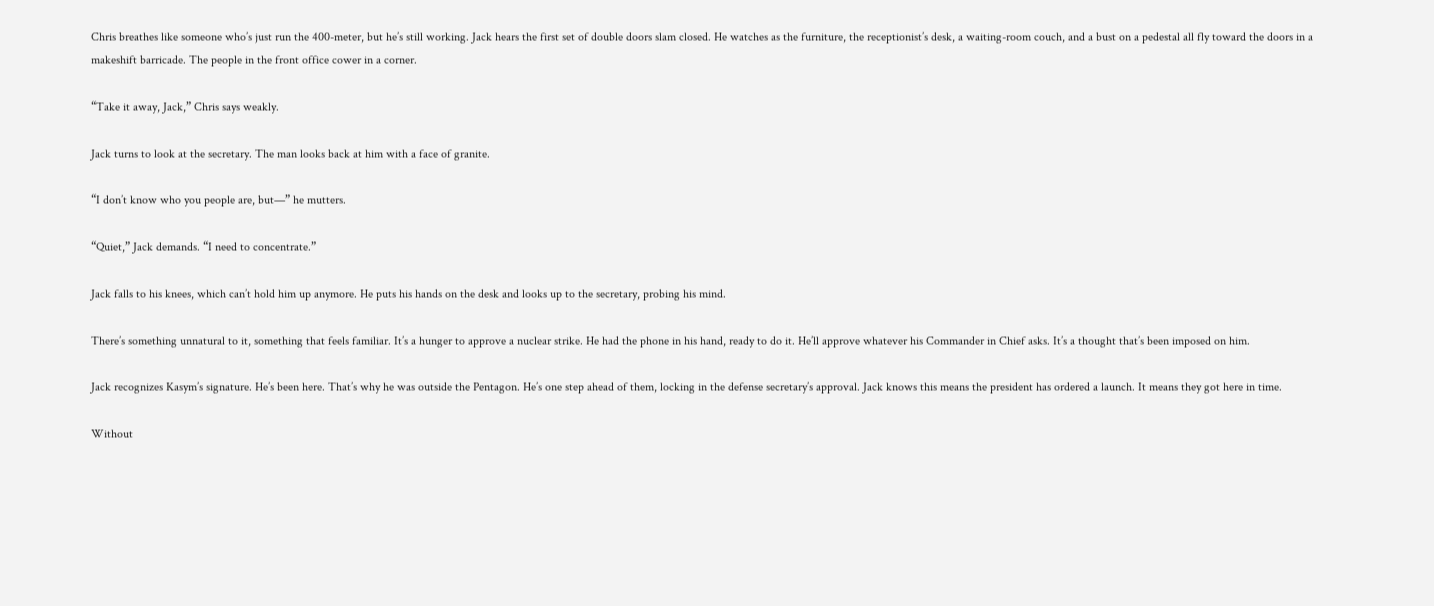Chris breathes like someone who’s just run the 400-meter, but he’s still working. Jack hears the first set of double doors slam closed. He watches as the furniture, the receptionist’s desk, a waiting-room couch, and a bust on a pedestal all fly toward the doors in a makeshift barricade. The people in the front office cower in a corner.

“Take it away, Jack,” Chris says weakly.

Jack turns to look at the secretary. The man looks back at him with a face of granite.

“I don’t know who you people are, but—” he mutters.

“Quiet,” Jack demands. “I need to concentrate.”

Jack falls to his knees, which can’t hold him up anymore. He puts his hands on the desk and looks up to the secretary, probing his mind.

There’s something unnatural to it, something that feels familiar. It’s a hunger to approve a nuclear strike. He had the phone in his hand, ready to do it. He’ll approve whatever his Commander in Chief asks. It’s a thought that’s been imposed on him.

Jack recognizes Kasym’s signature. He’s been here. That’s why he was outside the Pentagon. He’s one step ahead of them, locking in the defense secretary’s approval. Jack knows this means the president has ordered a launch. It means they got here in time.

Without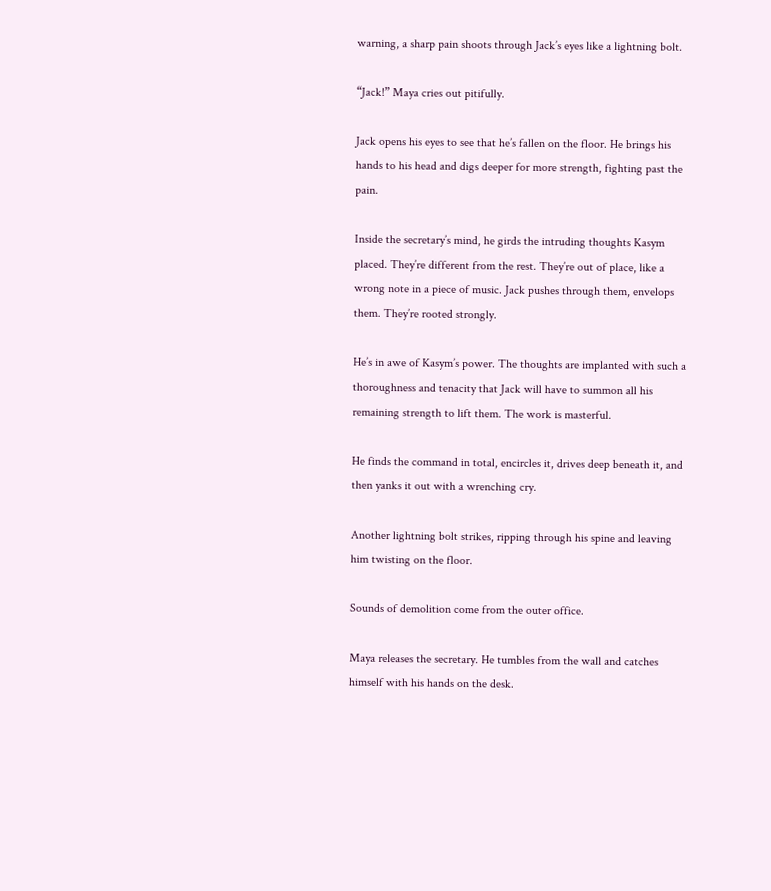warning, a sharp pain shoots through Jack’s eyes like a lightning bolt.

“Jack!” Maya cries out pitifully.

Jack opens his eyes to see that he’s fallen on the floor. He brings his hands to his head and digs deeper for more strength, fighting past the pain.

Inside the secretary’s mind, he girds the intruding thoughts Kasym placed. They’re different from the rest. They’re out of place, like a wrong note in a piece of music. Jack pushes through them, envelops them. They’re rooted strongly.

He’s in awe of Kasym’s power. The thoughts are implanted with such a thoroughness and tenacity that Jack will have to summon all his remaining strength to lift them. The work is masterful.

He finds the command in total, encircles it, drives deep beneath it, and then yanks it out with a wrenching cry.

Another lightning bolt strikes, ripping through his spine and leaving him twisting on the floor.

Sounds of demolition come from the outer office.

Maya releases the secretary. He tumbles from the wall and catches himself with his hands on the desk.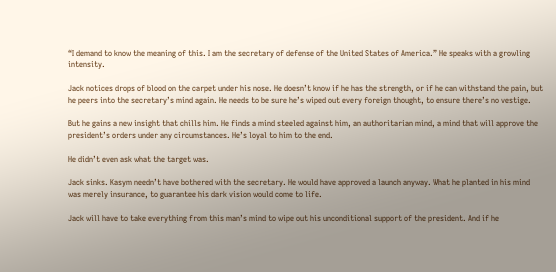“I demand to know the meaning of this. I am the secretary of defense of the United States of America.” He speaks with a growling intensity.

Jack notices drops of blood on the carpet under his nose. He doesn’t know if he has the strength, or if he can withstand the pain, but he peers into the secretary’s mind again. He needs to be sure he’s wiped out every foreign thought, to ensure there’s no vestige.

But he gains a new insight that chills him. He finds a mind steeled against him, an authoritarian mind, a mind that will approve the president’s orders under any circumstances. He’s loyal to him to the end.

He didn’t even ask what the target was.

Jack sinks. Kasym needn’t have bothered with the secretary. He would have approved a launch anyway. What he planted in his mind was merely insurance, to guarantee his dark vision would come to life.

Jack will have to take everything from this man’s mind to wipe out his unconditional support of the president. And if he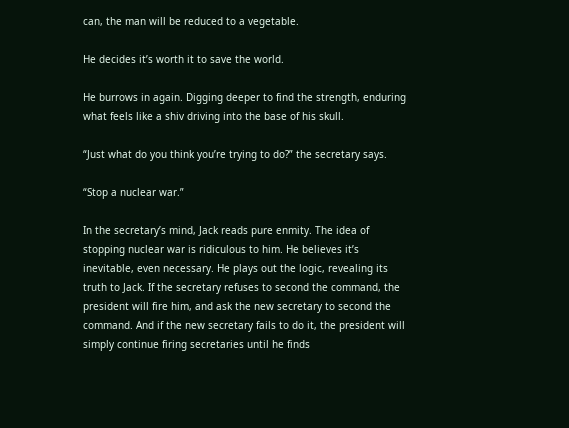can, the man will be reduced to a vegetable.

He decides it’s worth it to save the world.

He burrows in again. Digging deeper to find the strength, enduring what feels like a shiv driving into the base of his skull.

“Just what do you think you’re trying to do?” the secretary says.

“Stop a nuclear war.”

In the secretary’s mind, Jack reads pure enmity. The idea of stopping nuclear war is ridiculous to him. He believes it’s inevitable, even necessary. He plays out the logic, revealing its truth to Jack. If the secretary refuses to second the command, the president will fire him, and ask the new secretary to second the command. And if the new secretary fails to do it, the president will simply continue firing secretaries until he finds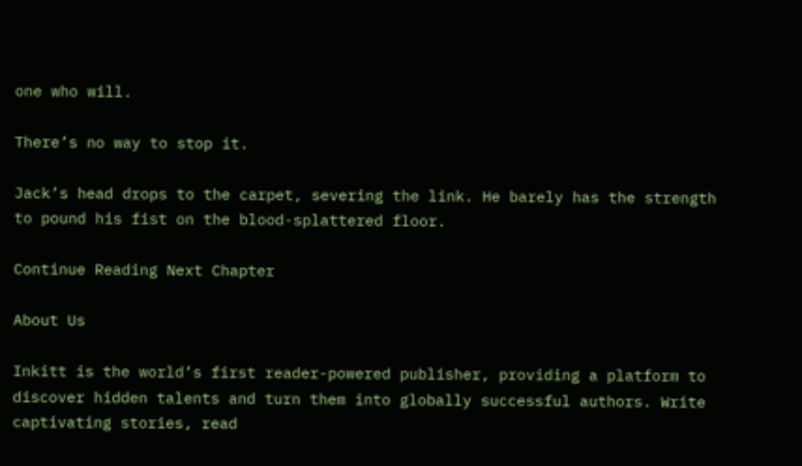one who will.

There’s no way to stop it.

Jack’s head drops to the carpet, severing the link. He barely has the strength to pound his fist on the blood-splattered floor.

Continue Reading Next Chapter

About Us

Inkitt is the world’s first reader-powered publisher, providing a platform to discover hidden talents and turn them into globally successful authors. Write captivating stories, read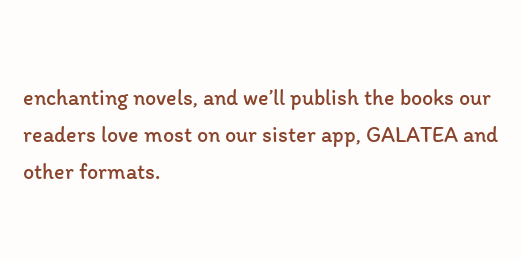enchanting novels, and we’ll publish the books our readers love most on our sister app, GALATEA and other formats.